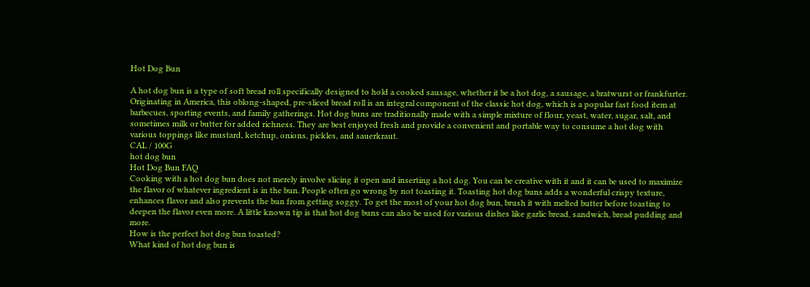Hot Dog Bun

A hot dog bun is a type of soft bread roll specifically designed to hold a cooked sausage, whether it be a hot dog, a sausage, a bratwurst or frankfurter. Originating in America, this oblong-shaped, pre-sliced bread roll is an integral component of the classic hot dog, which is a popular fast food item at barbecues, sporting events, and family gatherings. Hot dog buns are traditionally made with a simple mixture of flour, yeast, water, sugar, salt, and sometimes milk or butter for added richness. They are best enjoyed fresh and provide a convenient and portable way to consume a hot dog with various toppings like mustard, ketchup, onions, pickles, and sauerkraut.
CAL / 100G
hot dog bun
Hot Dog Bun FAQ
Cooking with a hot dog bun does not merely involve slicing it open and inserting a hot dog. You can be creative with it and it can be used to maximize the flavor of whatever ingredient is in the bun. People often go wrong by not toasting it. Toasting hot dog buns adds a wonderful crispy texture, enhances flavor and also prevents the bun from getting soggy. To get the most of your hot dog bun, brush it with melted butter before toasting to deepen the flavor even more. A little known tip is that hot dog buns can also be used for various dishes like garlic bread, sandwich, bread pudding and more.
How is the perfect hot dog bun toasted?
What kind of hot dog bun is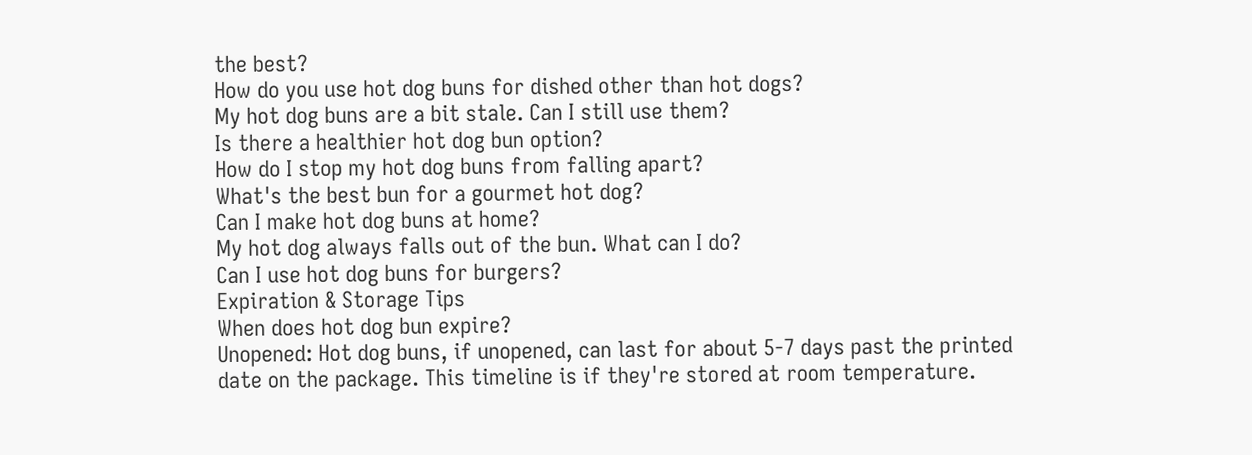the best?
How do you use hot dog buns for dished other than hot dogs?
My hot dog buns are a bit stale. Can I still use them?
Is there a healthier hot dog bun option?
How do I stop my hot dog buns from falling apart?
What's the best bun for a gourmet hot dog?
Can I make hot dog buns at home?
My hot dog always falls out of the bun. What can I do?
Can I use hot dog buns for burgers?
Expiration & Storage Tips
When does hot dog bun expire?
Unopened: Hot dog buns, if unopened, can last for about 5-7 days past the printed date on the package. This timeline is if they're stored at room temperature.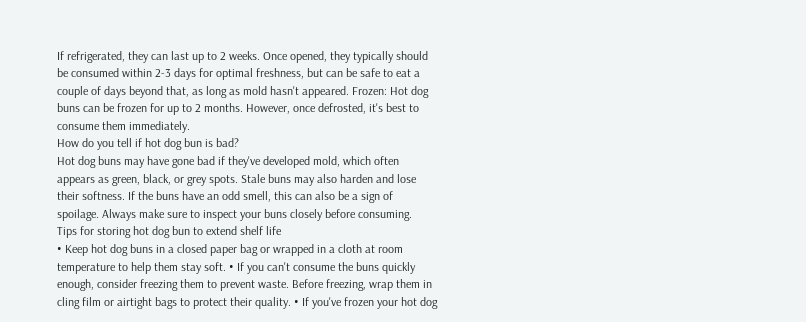If refrigerated, they can last up to 2 weeks. Once opened, they typically should be consumed within 2-3 days for optimal freshness, but can be safe to eat a couple of days beyond that, as long as mold hasn't appeared. Frozen: Hot dog buns can be frozen for up to 2 months. However, once defrosted, it's best to consume them immediately.
How do you tell if hot dog bun is bad?
Hot dog buns may have gone bad if they've developed mold, which often appears as green, black, or grey spots. Stale buns may also harden and lose their softness. If the buns have an odd smell, this can also be a sign of spoilage. Always make sure to inspect your buns closely before consuming.
Tips for storing hot dog bun to extend shelf life
• Keep hot dog buns in a closed paper bag or wrapped in a cloth at room temperature to help them stay soft. • If you can't consume the buns quickly enough, consider freezing them to prevent waste. Before freezing, wrap them in cling film or airtight bags to protect their quality. • If you've frozen your hot dog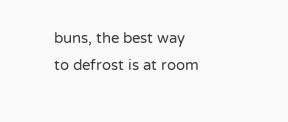buns, the best way to defrost is at room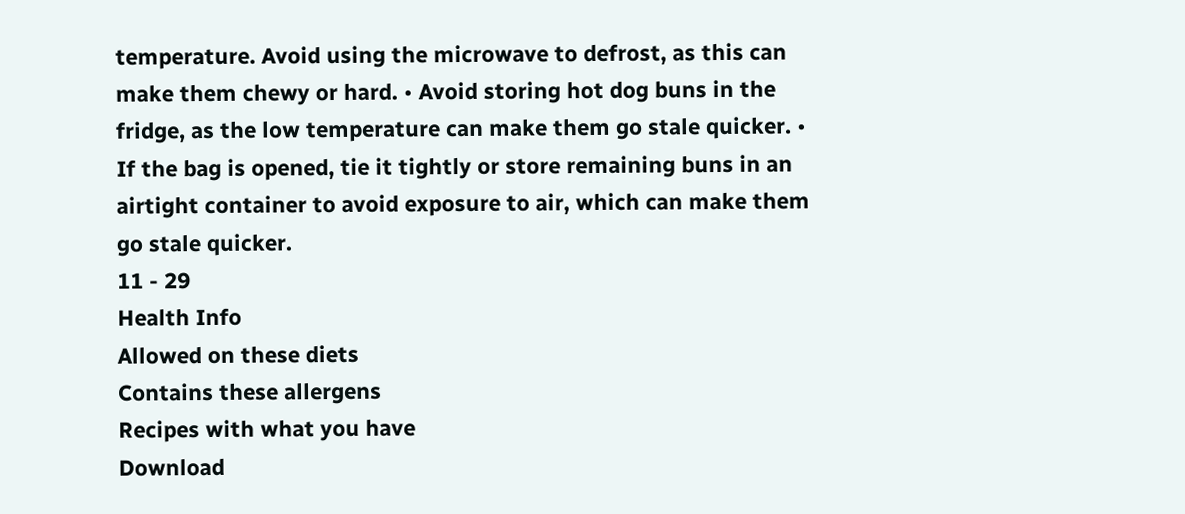temperature. Avoid using the microwave to defrost, as this can make them chewy or hard. • Avoid storing hot dog buns in the fridge, as the low temperature can make them go stale quicker. • If the bag is opened, tie it tightly or store remaining buns in an airtight container to avoid exposure to air, which can make them go stale quicker.
11 - 29
Health Info
Allowed on these diets
Contains these allergens
Recipes with what you have
Download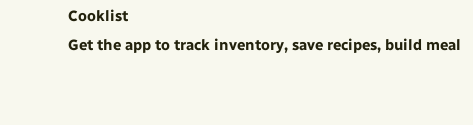Cooklist
Get the app to track inventory, save recipes, build meal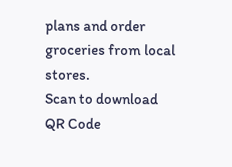plans and order groceries from local stores.
Scan to download
QR Code